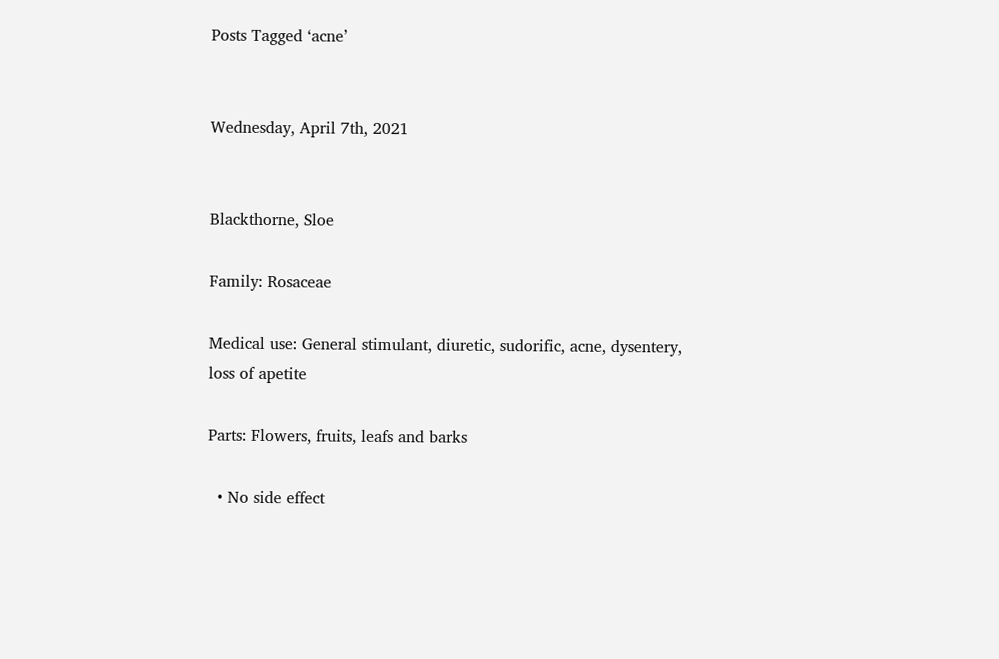Posts Tagged ‘acne’


Wednesday, April 7th, 2021


Blackthorne, Sloe

Family: Rosaceae

Medical use: General stimulant, diuretic, sudorific, acne, dysentery, loss of apetite

Parts: Flowers, fruits, leafs and barks

  • No side effect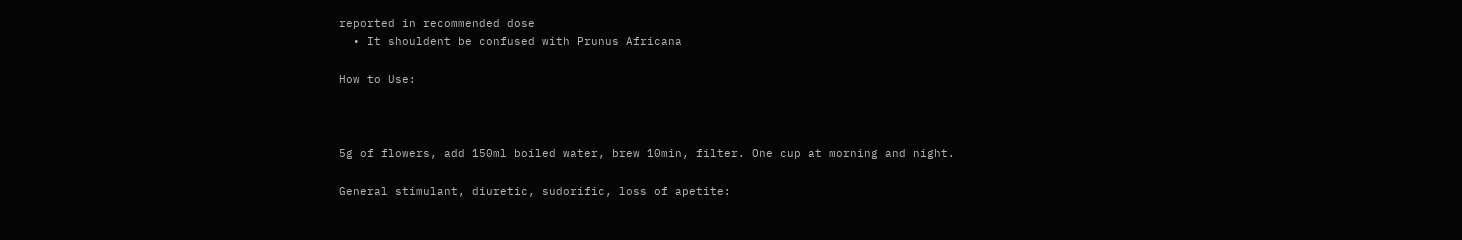reported in recommended dose
  • It shouldent be confused with Prunus Africana

How to Use:



5g of flowers, add 150ml boiled water, brew 10min, filter. One cup at morning and night.

General stimulant, diuretic, sudorific, loss of apetite: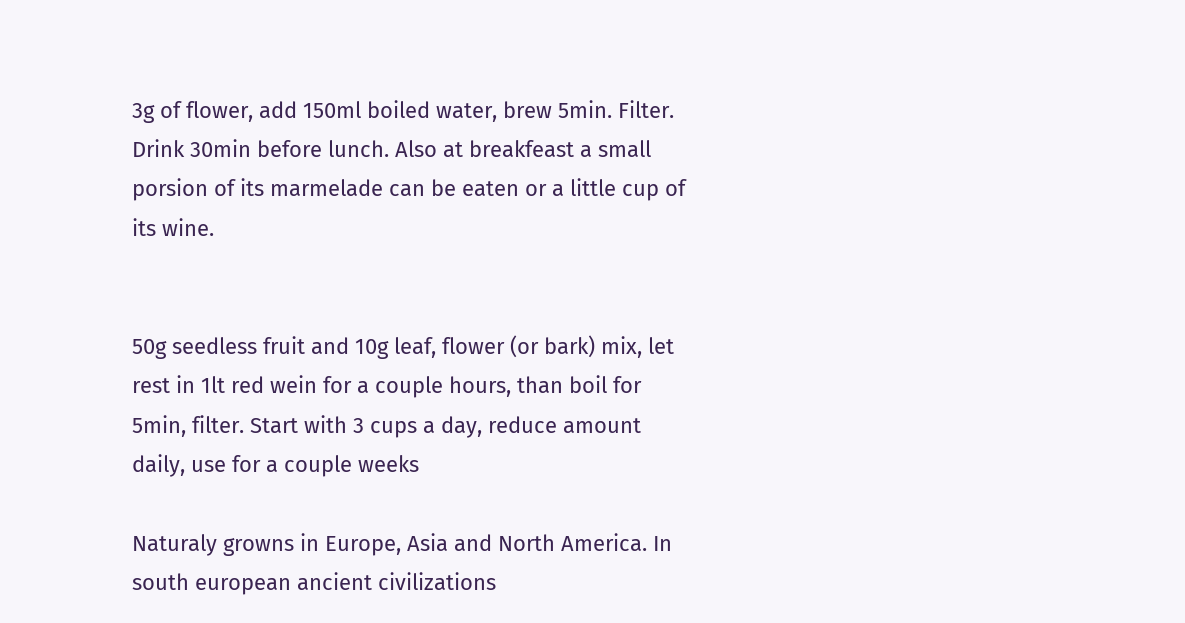3g of flower, add 150ml boiled water, brew 5min. Filter. Drink 30min before lunch. Also at breakfeast a small porsion of its marmelade can be eaten or a little cup of its wine.


50g seedless fruit and 10g leaf, flower (or bark) mix, let rest in 1lt red wein for a couple hours, than boil for 5min, filter. Start with 3 cups a day, reduce amount daily, use for a couple weeks

Naturaly growns in Europe, Asia and North America. In south european ancient civilizations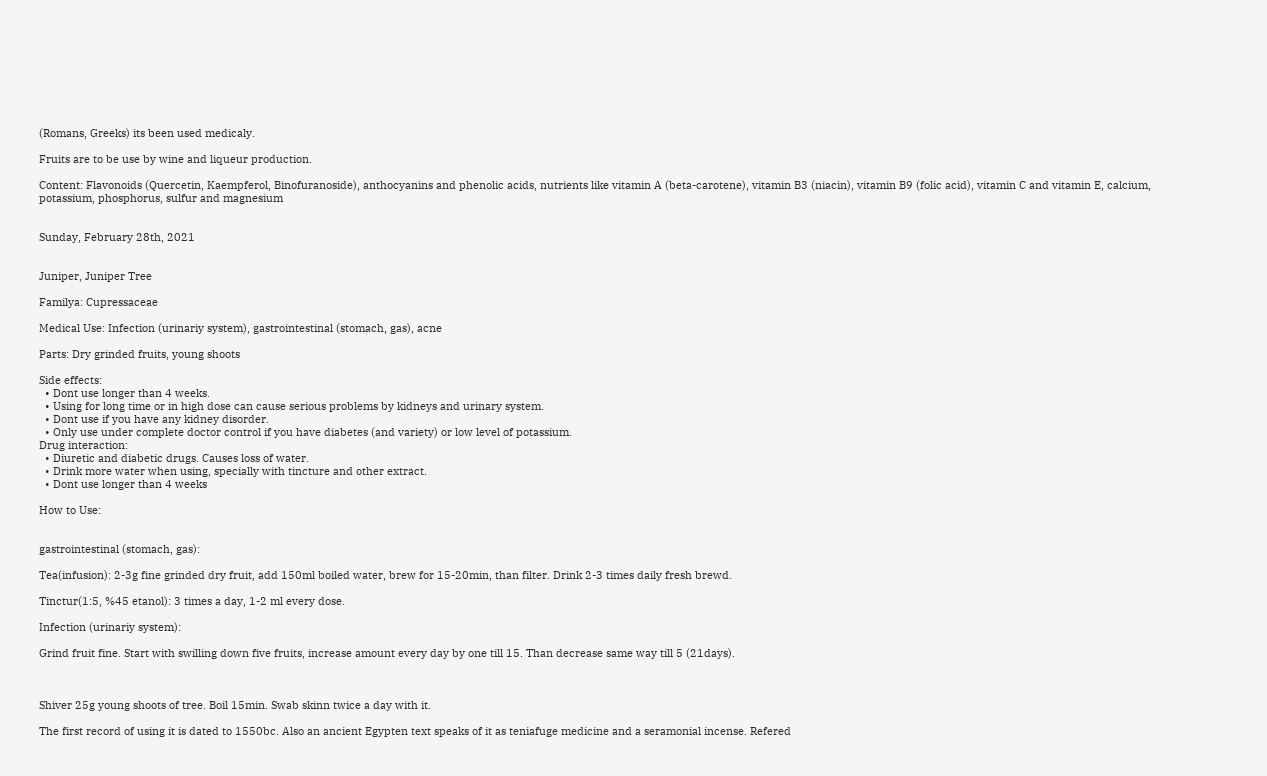(Romans, Greeks) its been used medicaly.

Fruits are to be use by wine and liqueur production.

Content: Flavonoids (Quercetin, Kaempferol, Binofuranoside), anthocyanins and phenolic acids, nutrients like vitamin A (beta-carotene), vitamin B3 (niacin), vitamin B9 (folic acid), vitamin C and vitamin E, calcium, potassium, phosphorus, sulfur and magnesium


Sunday, February 28th, 2021


Juniper, Juniper Tree

Familya: Cupressaceae

Medical Use: Infection (urinariy system), gastrointestinal (stomach, gas), acne

Parts: Dry grinded fruits, young shoots

Side effects:
  • Dont use longer than 4 weeks.
  • Using for long time or in high dose can cause serious problems by kidneys and urinary system.
  • Dont use if you have any kidney disorder.
  • Only use under complete doctor control if you have diabetes (and variety) or low level of potassium.
Drug interaction:
  • Diuretic and diabetic drugs. Causes loss of water.
  • Drink more water when using, specially with tincture and other extract.
  • Dont use longer than 4 weeks

How to Use:


gastrointestinal (stomach, gas):

Tea(infusion): 2-3g fine grinded dry fruit, add 150ml boiled water, brew for 15-20min, than filter. Drink 2-3 times daily fresh brewd.

Tinctur(1:5, %45 etanol): 3 times a day, 1-2 ml every dose.

Infection (urinariy system):

Grind fruit fine. Start with swilling down five fruits, increase amount every day by one till 15. Than decrease same way till 5 (21days).



Shiver 25g young shoots of tree. Boil 15min. Swab skinn twice a day with it.

The first record of using it is dated to 1550bc. Also an ancient Egypten text speaks of it as teniafuge medicine and a seramonial incense. Refered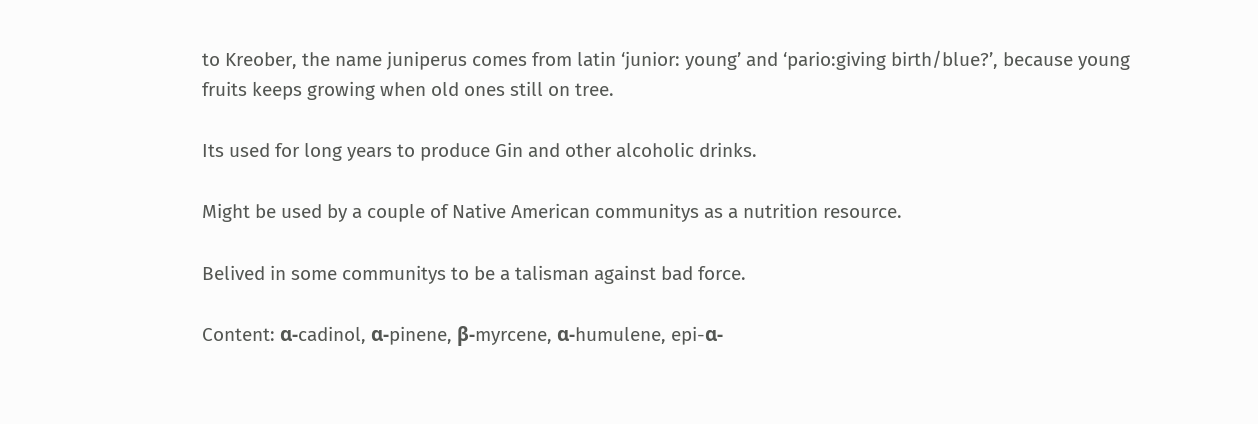to Kreober, the name juniperus comes from latin ‘junior: young’ and ‘pario:giving birth/blue?’, because young fruits keeps growing when old ones still on tree.

Its used for long years to produce Gin and other alcoholic drinks.

Might be used by a couple of Native American communitys as a nutrition resource.

Belived in some communitys to be a talisman against bad force.

Content: α-cadinol, α-pinene, β-myrcene, α-humulene, epi-α-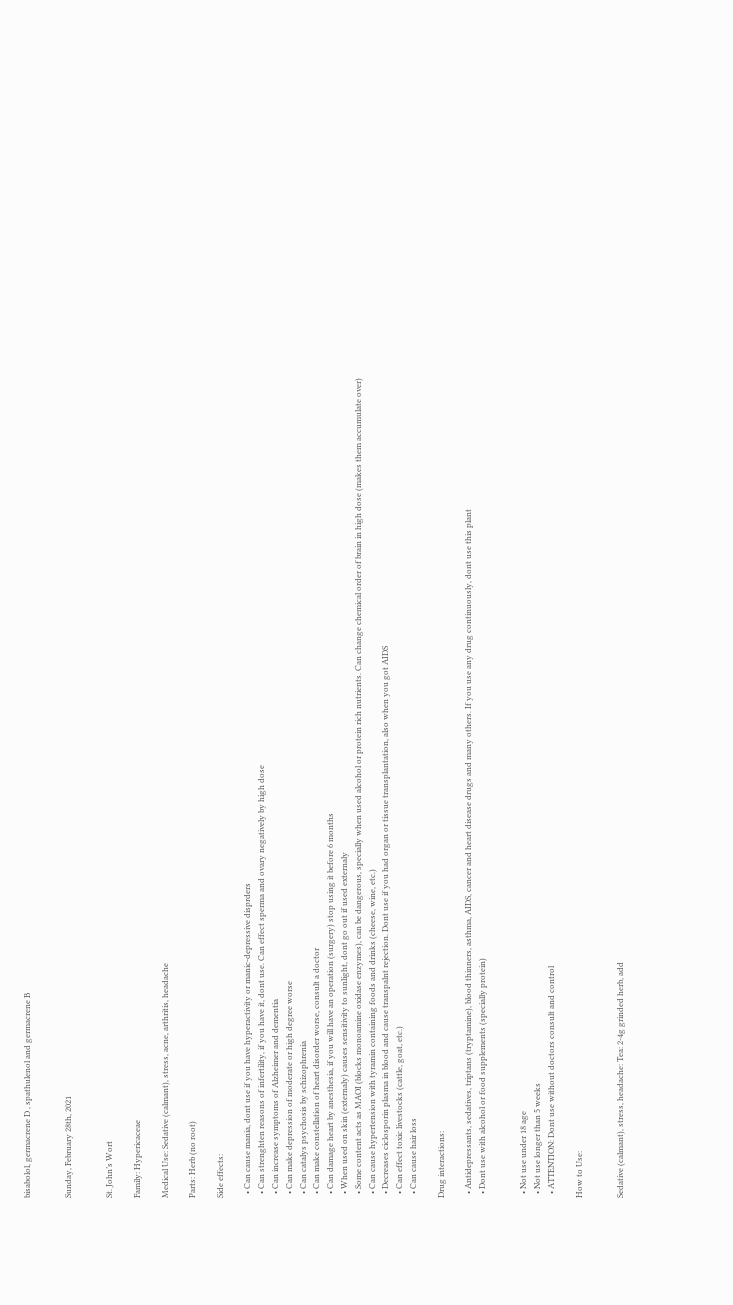bisabolol, germacrene D , spathulenol and germacrene B


Sunday, February 28th, 2021


St. John’s Wort

Family: Hypericaceae

Medical Use: Sedative (calmant), stress, acne, arthritis, headache

Parts: Herb (no root)

Side effects:

  • Can cause mania, dont use if you have hyperactivity or manic-depressive disprders
  • Can strenghten reasons of infertility, if you have it, dont use. Can effect sperma and ovary negatively by high dose
  • Can increase symptoms of Alzheimer and dementia
  • Can make depression of moderate or high degree worse
  • Can catalys psychosis by schizophrenia
  • Can make constellation of heart disorder worse, consult a doctor
  • Can damage heart by anesthesia, if you will have an operation (surgery) stop using it before 6 months
  • When used on skin (externaly) causes sensitivity to sunlight, dont go out if used externaly
  • Some content acts as MAOI (blocks monoamine oxidase enzymes), can be dangerous, specially when used alcohol or protein rich nutrients. Can change chemical order of brain in high dose (makes them accumulate over)
  • Can cause hypertension with tyramin containing foods and drinks (cheese, wine, etc.)
  • Decreases ciclosporin plasma in blood and cause transpalnt rejection. Dont use if you had organ or tissue transplantation, also when you got AIDS
  • Can effect toxic livestocks (cattle, goat, etc.)
  • Can cause hair loss

Drug interactions:

  • Antidepressants, sedatives, triptans (tryptamine), blood thinners, asthma, AIDS, cancer and heart disease drugs and many others. If you use any drug continuously, dont use this plant
  • Dont use with alcohol or food supplements (specially protein)


  • Not use under 18 age
  • Not use longer than 5 weeks
  • ATTENTION: Dont use without doctors consult and control

How to Use:


Sedative (calmant), stress, headache: Tea: 2-4g grinded herb, add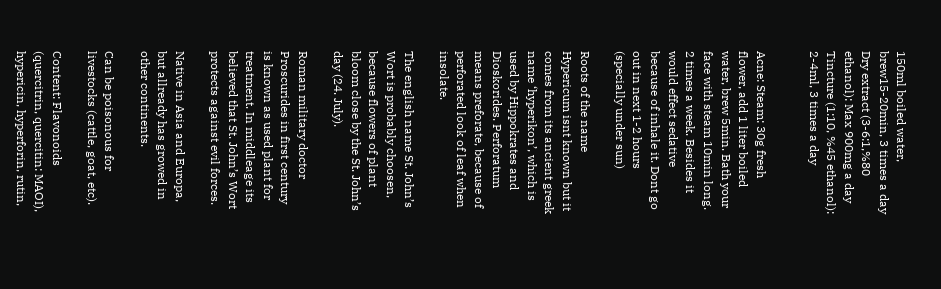150ml boiled water, brew15-20min, 3 times a day Dry extract (3-6:1,%80 ethanol): Max 900mg a day Tincture (1:10, %45 ethanol): 2-4ml, 3 times a day


Acne: Steam: 30g fresh flower, add 1 liter boiled water, brew 5min. Bath your face with steam 10min long. 2 times a week. Besides it would effect sedative because of inhale it. Dont go out in next 1-2 hours (specially under sun)

Roots of the name Hypericum isnt known but it comes from its ancient greek name ‘hyperikon’, which is used by Hippokrates and Dioskorides. Perforatum means preforate, because of perforated look of leaf when insolate.

The english name St. John’s Wort is probably choosen, because flowers of plant bloom close by the St. John’s day (24. July).

Roman military doctor Proscurides in first century is known as used plant for treatment. In middleage its believed that St. John’s Wort protects against evil forces.

Native in Asia and Europa, but allready has growed in other continents.

Can be poisonous for livestocks (cattle, goat, etc).

Content: Flavonoids (quercitrin, quercitin: MAOI), hypericin, hyperforin, rutin,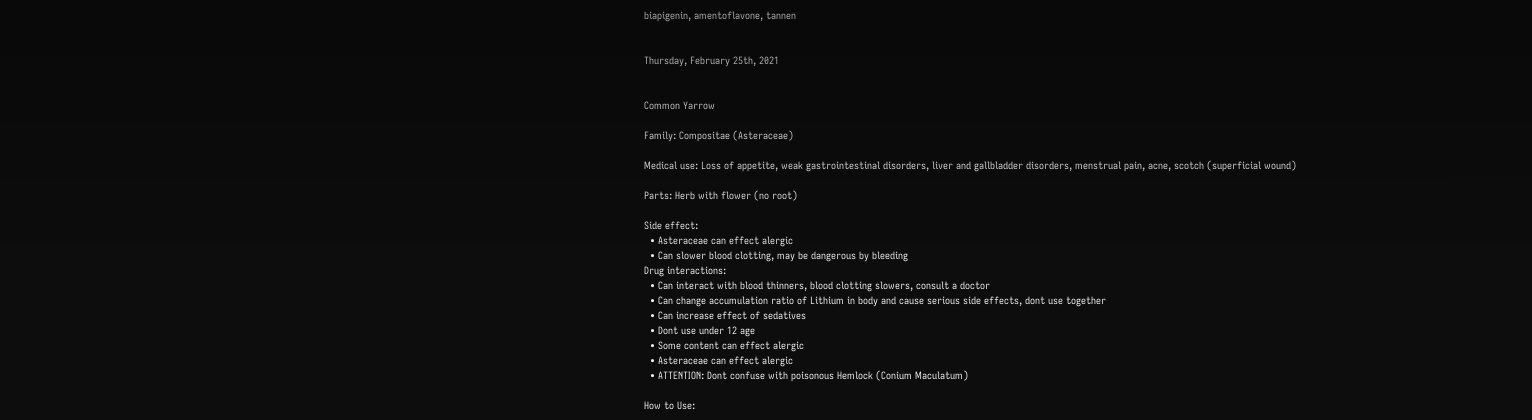biapigenin, amentoflavone, tannen


Thursday, February 25th, 2021


Common Yarrow

Family: Compositae (Asteraceae)

Medical use: Loss of appetite, weak gastrointestinal disorders, liver and gallbladder disorders, menstrual pain, acne, scotch (superficial wound)

Parts: Herb with flower (no root)

Side effect:
  • Asteraceae can effect alergic
  • Can slower blood clotting, may be dangerous by bleeding
Drug interactions:
  • Can interact with blood thinners, blood clotting slowers, consult a doctor
  • Can change accumulation ratio of Lithium in body and cause serious side effects, dont use together
  • Can increase effect of sedatives
  • Dont use under 12 age
  • Some content can effect alergic
  • Asteraceae can effect alergic
  • ATTENTION: Dont confuse with poisonous Hemlock (Conium Maculatum)

How to Use: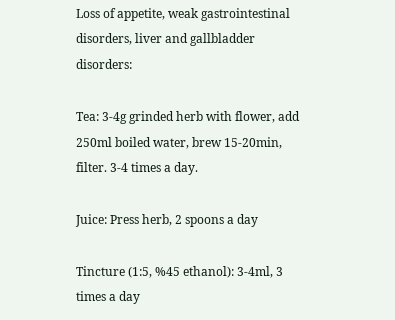Loss of appetite, weak gastrointestinal disorders, liver and gallbladder disorders:

Tea: 3-4g grinded herb with flower, add 250ml boiled water, brew 15-20min, filter. 3-4 times a day.

Juice: Press herb, 2 spoons a day

Tincture (1:5, %45 ethanol): 3-4ml, 3 times a day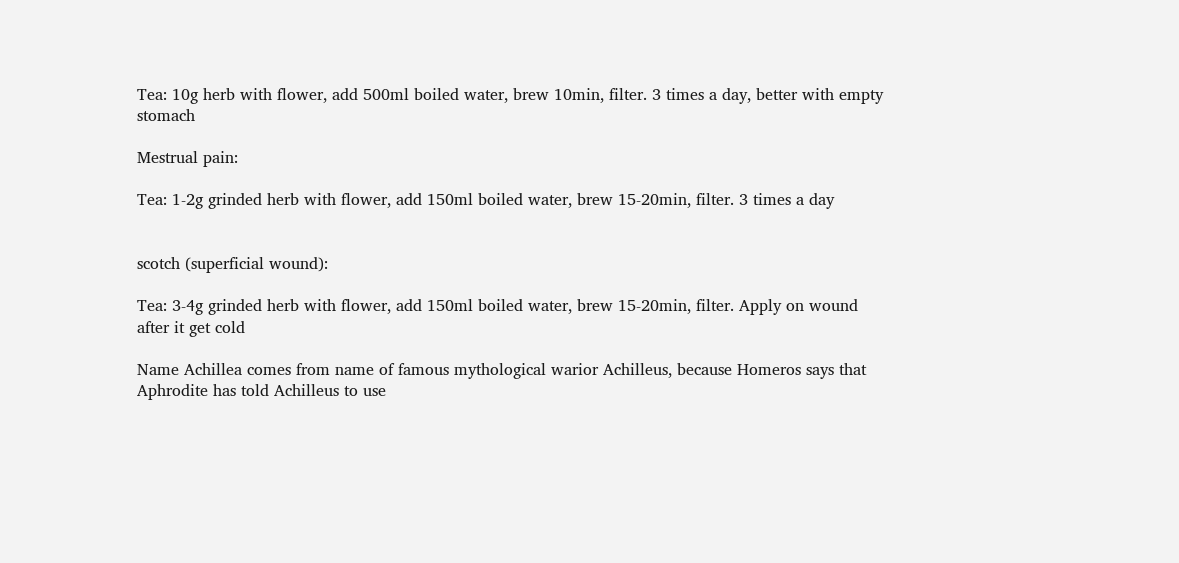Tea: 10g herb with flower, add 500ml boiled water, brew 10min, filter. 3 times a day, better with empty stomach

Mestrual pain:

Tea: 1-2g grinded herb with flower, add 150ml boiled water, brew 15-20min, filter. 3 times a day


scotch (superficial wound):

Tea: 3-4g grinded herb with flower, add 150ml boiled water, brew 15-20min, filter. Apply on wound after it get cold

Name Achillea comes from name of famous mythological warior Achilleus, because Homeros says that Aphrodite has told Achilleus to use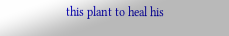this plant to heal his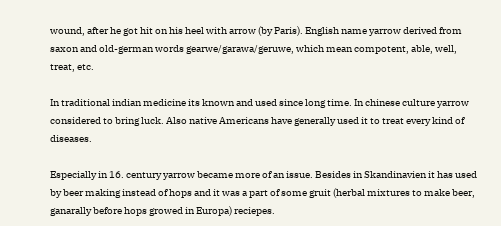wound, after he got hit on his heel with arrow (by Paris). English name yarrow derived from saxon and old-german words gearwe/garawa/geruwe, which mean compotent, able, well, treat, etc.

In traditional indian medicine its known and used since long time. In chinese culture yarrow considered to bring luck. Also native Americans have generally used it to treat every kind of diseases.

Especially in 16. century yarrow became more of an issue. Besides in Skandinavien it has used by beer making instead of hops and it was a part of some gruit (herbal mixtures to make beer, ganarally before hops growed in Europa) reciepes.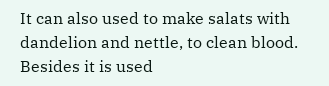It can also used to make salats with dandelion and nettle, to clean blood. Besides it is used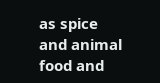as spice and animal food and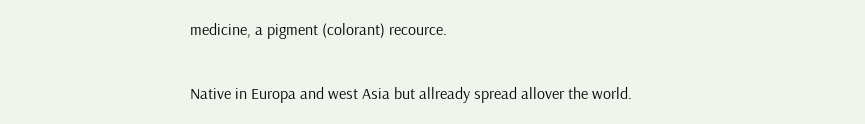medicine, a pigment (colorant) recource.

Native in Europa and west Asia but allready spread allover the world.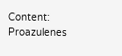Content: Proazulenes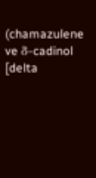(chamazulene ve δ-cadinol [delta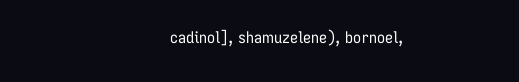cadinol], shamuzelene), bornoel,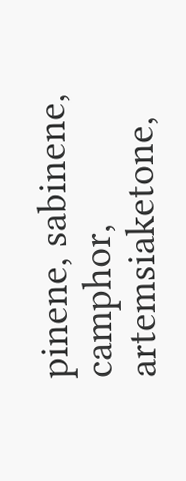pinene, sabinene, camphor, artemsiaketone,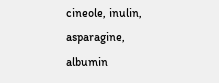cineole, inulin, asparagine, albumin